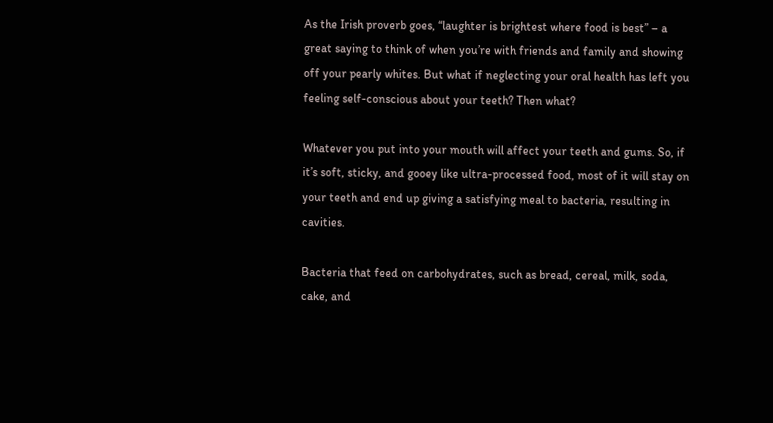As the Irish proverb goes, “laughter is brightest where food is best” – a great saying to think of when you’re with friends and family and showing off your pearly whites. But what if neglecting your oral health has left you feeling self-conscious about your teeth? Then what?

Whatever you put into your mouth will affect your teeth and gums. So, if it’s soft, sticky, and gooey like ultra-processed food, most of it will stay on your teeth and end up giving a satisfying meal to bacteria, resulting in cavities.

Bacteria that feed on carbohydrates, such as bread, cereal, milk, soda, cake, and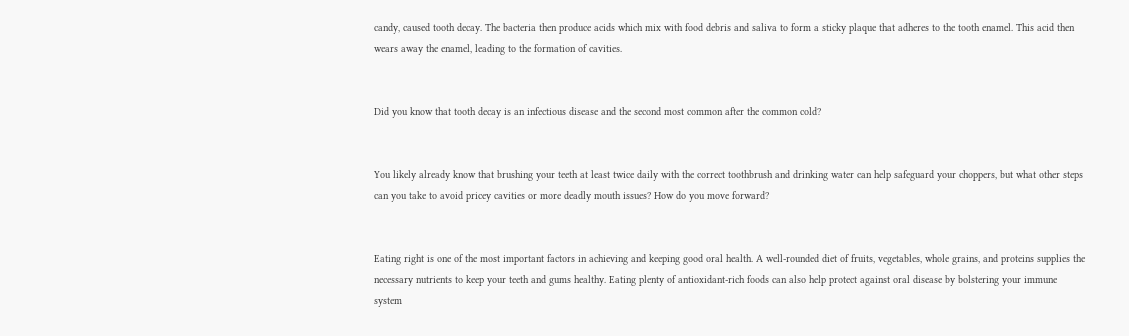candy, caused tooth decay. The bacteria then produce acids which mix with food debris and saliva to form a sticky plaque that adheres to the tooth enamel. This acid then wears away the enamel, leading to the formation of cavities.


Did you know that tooth decay is an infectious disease and the second most common after the common cold?


You likely already know that brushing your teeth at least twice daily with the correct toothbrush and drinking water can help safeguard your choppers, but what other steps can you take to avoid pricey cavities or more deadly mouth issues? How do you move forward?


Eating right is one of the most important factors in achieving and keeping good oral health. A well-rounded diet of fruits, vegetables, whole grains, and proteins supplies the necessary nutrients to keep your teeth and gums healthy. Eating plenty of antioxidant-rich foods can also help protect against oral disease by bolstering your immune system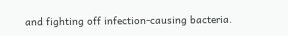and fighting off infection-causing bacteria.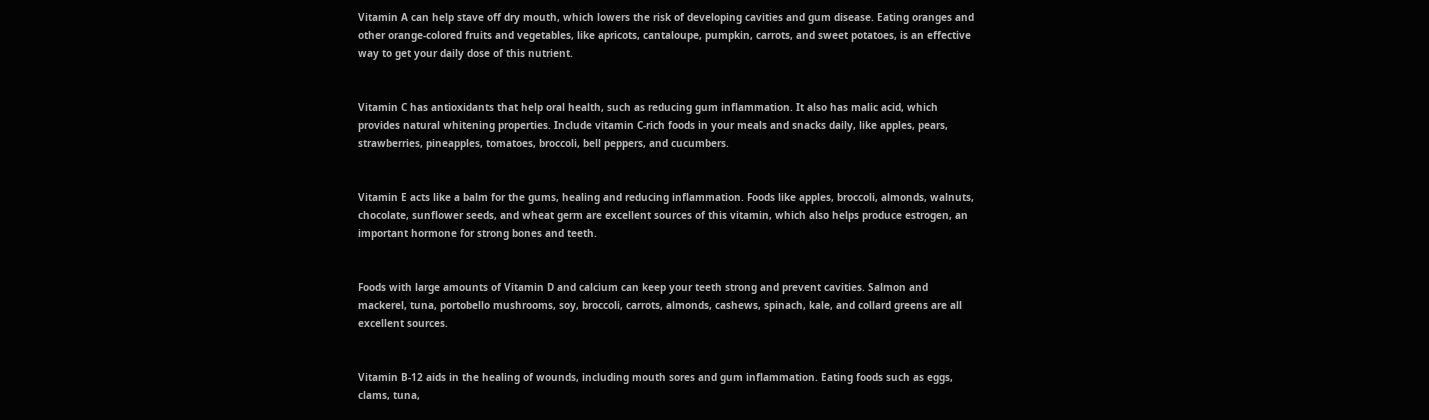Vitamin A can help stave off dry mouth, which lowers the risk of developing cavities and gum disease. Eating oranges and other orange-colored fruits and vegetables, like apricots, cantaloupe, pumpkin, carrots, and sweet potatoes, is an effective way to get your daily dose of this nutrient.


Vitamin C has antioxidants that help oral health, such as reducing gum inflammation. It also has malic acid, which provides natural whitening properties. Include vitamin C-rich foods in your meals and snacks daily, like apples, pears, strawberries, pineapples, tomatoes, broccoli, bell peppers, and cucumbers.


Vitamin E acts like a balm for the gums, healing and reducing inflammation. Foods like apples, broccoli, almonds, walnuts, chocolate, sunflower seeds, and wheat germ are excellent sources of this vitamin, which also helps produce estrogen, an important hormone for strong bones and teeth.


Foods with large amounts of Vitamin D and calcium can keep your teeth strong and prevent cavities. Salmon and mackerel, tuna, portobello mushrooms, soy, broccoli, carrots, almonds, cashews, spinach, kale, and collard greens are all excellent sources.


Vitamin B-12 aids in the healing of wounds, including mouth sores and gum inflammation. Eating foods such as eggs, clams, tuna,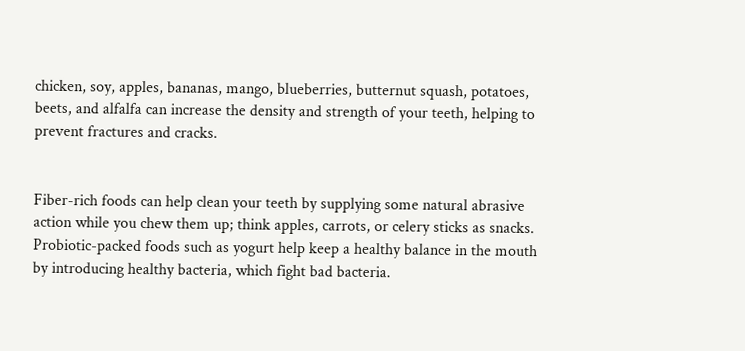chicken, soy, apples, bananas, mango, blueberries, butternut squash, potatoes, beets, and alfalfa can increase the density and strength of your teeth, helping to prevent fractures and cracks.


Fiber-rich foods can help clean your teeth by supplying some natural abrasive action while you chew them up; think apples, carrots, or celery sticks as snacks. Probiotic-packed foods such as yogurt help keep a healthy balance in the mouth by introducing healthy bacteria, which fight bad bacteria.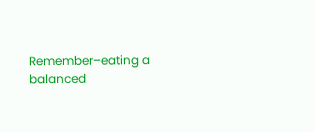Remember–eating a balanced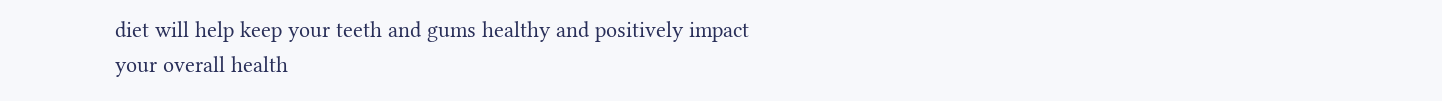diet will help keep your teeth and gums healthy and positively impact your overall health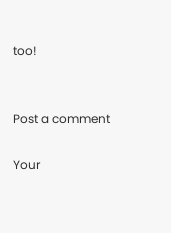too!


Post a comment

Your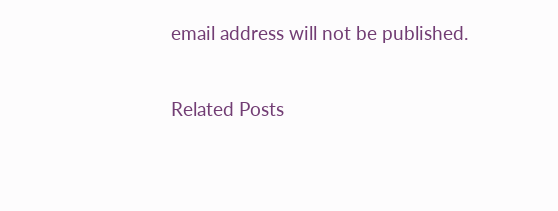email address will not be published.

Related Posts